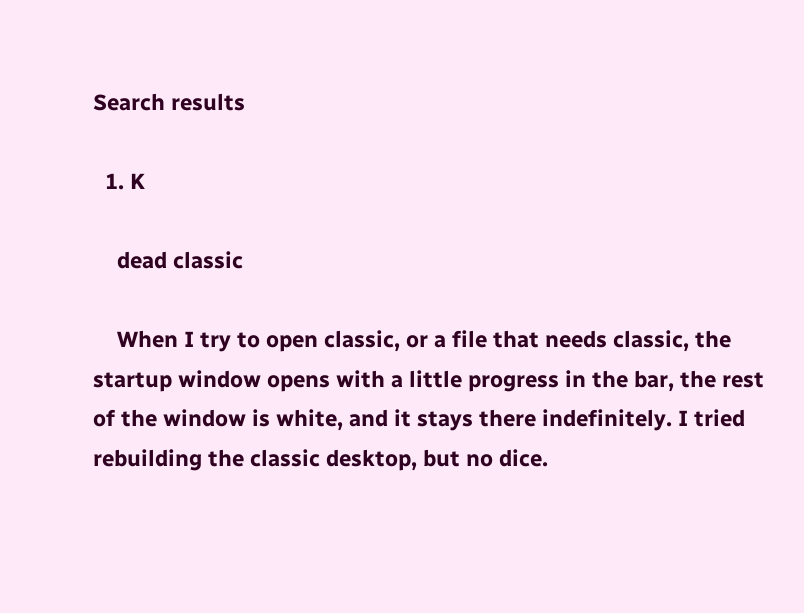Search results

  1. K

    dead classic

    When I try to open classic, or a file that needs classic, the startup window opens with a little progress in the bar, the rest of the window is white, and it stays there indefinitely. I tried rebuilding the classic desktop, but no dice.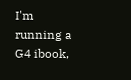I'm running a G4 ibook,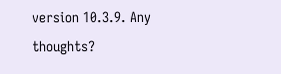version 10.3.9. Any thoughts?